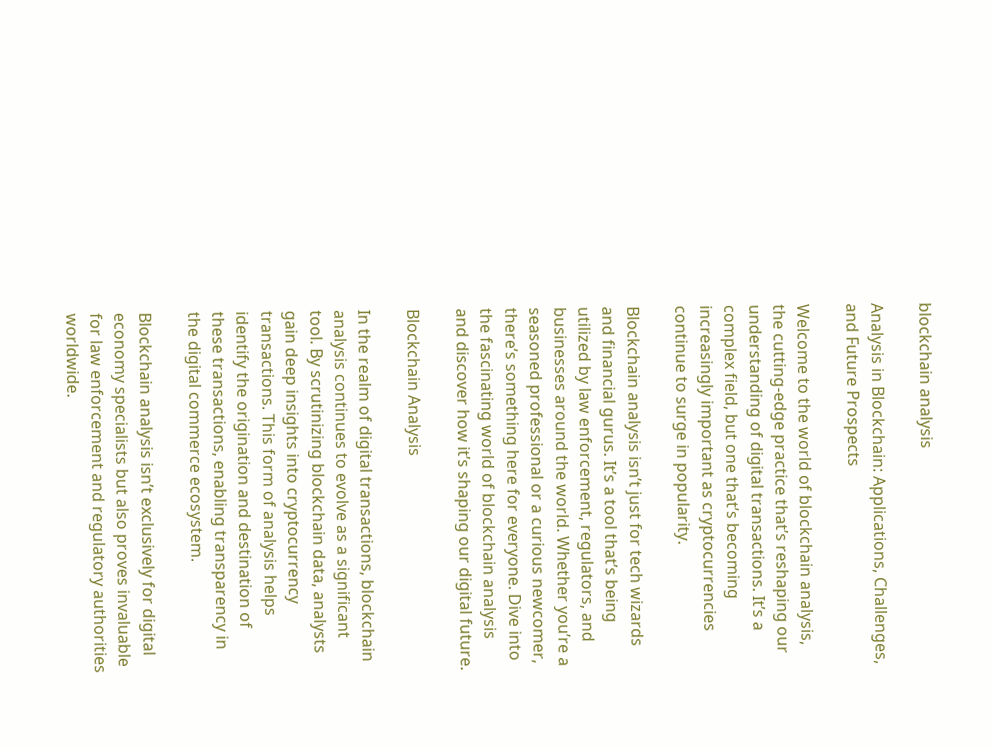blockchain analysis

Analysis in Blockchain: Applications, Challenges, and Future Prospects

Welcome to the world of blockchain analysis, the cutting-edge practice that’s reshaping our understanding of digital transactions. It’s a complex field, but one that’s becoming increasingly important as cryptocurrencies continue to surge in popularity.

Blockchain analysis isn’t just for tech wizards and financial gurus. It’s a tool that’s being utilized by law enforcement, regulators, and businesses around the world. Whether you’re a seasoned professional or a curious newcomer, there’s something here for everyone. Dive into the fascinating world of blockchain analysis and discover how it’s shaping our digital future.

Blockchain Analysis

In the realm of digital transactions, blockchain analysis continues to evolve as a significant tool. By scrutinizing blockchain data, analysts gain deep insights into cryptocurrency transactions. This form of analysis helps identify the origination and destination of these transactions, enabling transparency in the digital commerce ecosystem.

Blockchain analysis isn’t exclusively for digital economy specialists but also proves invaluable for law enforcement and regulatory authorities worldwide.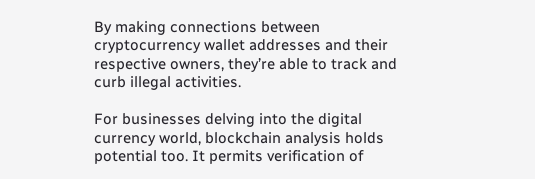By making connections between cryptocurrency wallet addresses and their respective owners, they’re able to track and curb illegal activities.

For businesses delving into the digital currency world, blockchain analysis holds potential too. It permits verification of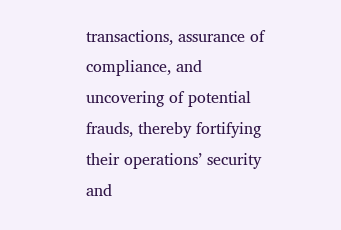transactions, assurance of compliance, and uncovering of potential frauds, thereby fortifying their operations’ security and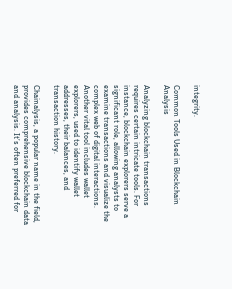integrity.

Common Tools Used in Blockchain Analysis

Analyzing blockchain transactions requires certain intricate tools. For instance, blockchain explorers serve a significant role, allowing analysts to examine transactions and visualize the complex web of digital interactions. Another vital tool includes wallet explorers, used to identify wallet addresses, their balances, and transaction history.

Chainalysis, a popular name in the field, provides comprehensive blockchain data and analysis. It’s often preferred for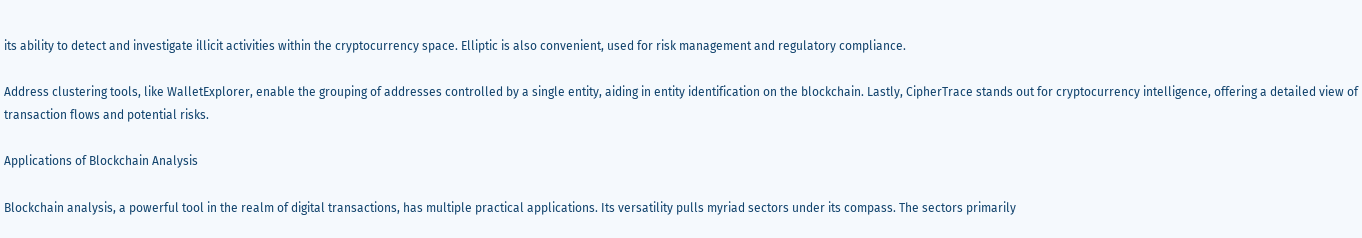its ability to detect and investigate illicit activities within the cryptocurrency space. Elliptic is also convenient, used for risk management and regulatory compliance.

Address clustering tools, like WalletExplorer, enable the grouping of addresses controlled by a single entity, aiding in entity identification on the blockchain. Lastly, CipherTrace stands out for cryptocurrency intelligence, offering a detailed view of transaction flows and potential risks.

Applications of Blockchain Analysis

Blockchain analysis, a powerful tool in the realm of digital transactions, has multiple practical applications. Its versatility pulls myriad sectors under its compass. The sectors primarily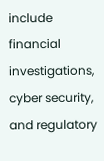include financial investigations, cyber security, and regulatory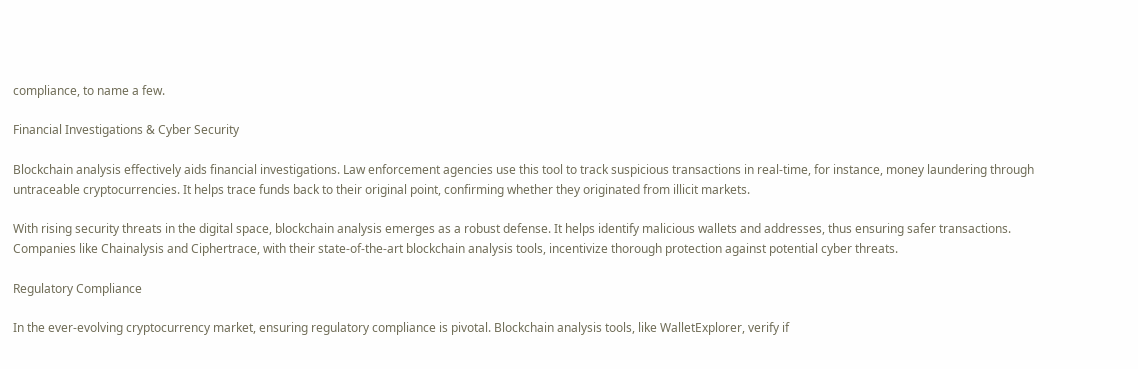compliance, to name a few.

Financial Investigations & Cyber Security

Blockchain analysis effectively aids financial investigations. Law enforcement agencies use this tool to track suspicious transactions in real-time, for instance, money laundering through untraceable cryptocurrencies. It helps trace funds back to their original point, confirming whether they originated from illicit markets.

With rising security threats in the digital space, blockchain analysis emerges as a robust defense. It helps identify malicious wallets and addresses, thus ensuring safer transactions. Companies like Chainalysis and Ciphertrace, with their state-of-the-art blockchain analysis tools, incentivize thorough protection against potential cyber threats.

Regulatory Compliance

In the ever-evolving cryptocurrency market, ensuring regulatory compliance is pivotal. Blockchain analysis tools, like WalletExplorer, verify if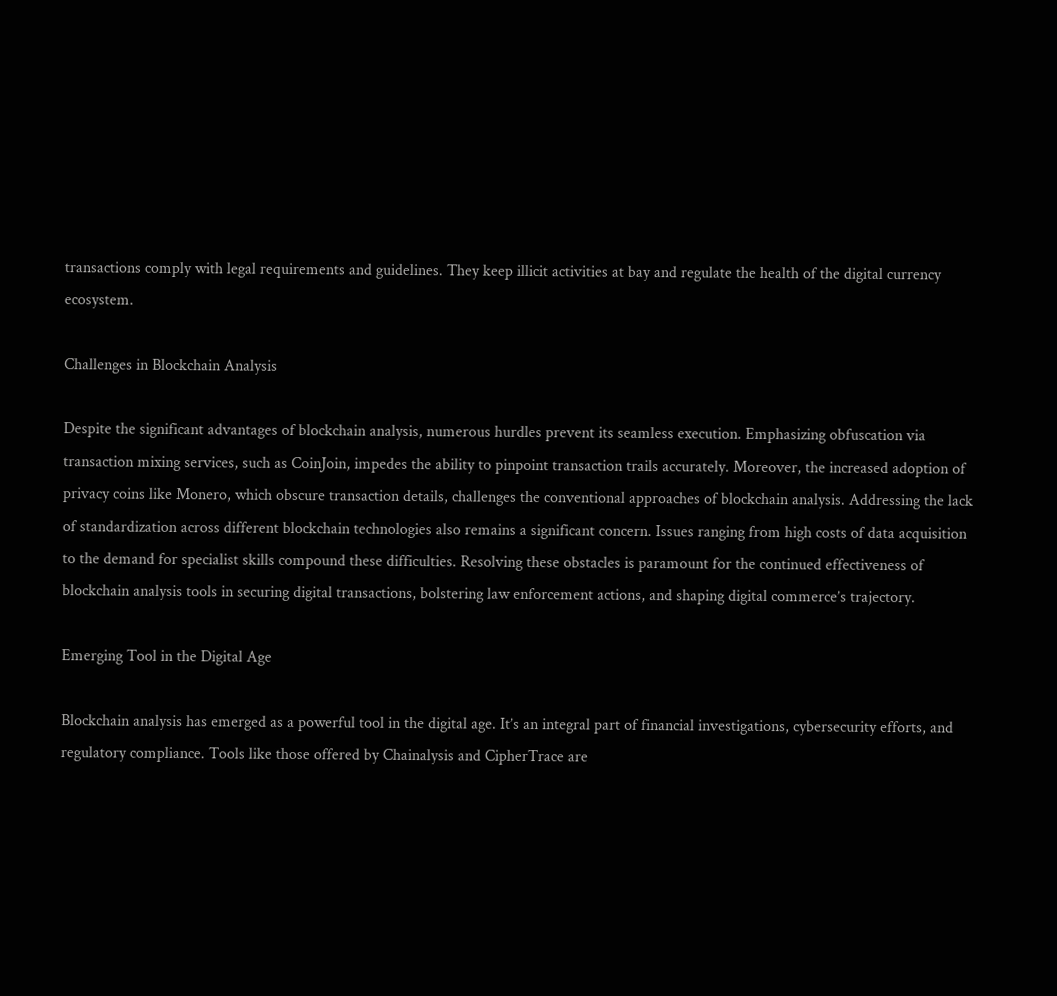transactions comply with legal requirements and guidelines. They keep illicit activities at bay and regulate the health of the digital currency ecosystem.

Challenges in Blockchain Analysis

Despite the significant advantages of blockchain analysis, numerous hurdles prevent its seamless execution. Emphasizing obfuscation via transaction mixing services, such as CoinJoin, impedes the ability to pinpoint transaction trails accurately. Moreover, the increased adoption of privacy coins like Monero, which obscure transaction details, challenges the conventional approaches of blockchain analysis. Addressing the lack of standardization across different blockchain technologies also remains a significant concern. Issues ranging from high costs of data acquisition to the demand for specialist skills compound these difficulties. Resolving these obstacles is paramount for the continued effectiveness of blockchain analysis tools in securing digital transactions, bolstering law enforcement actions, and shaping digital commerce’s trajectory.

Emerging Tool in the Digital Age

Blockchain analysis has emerged as a powerful tool in the digital age. It’s an integral part of financial investigations, cybersecurity efforts, and regulatory compliance. Tools like those offered by Chainalysis and CipherTrace are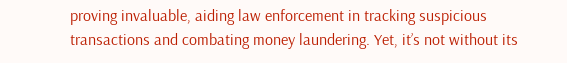proving invaluable, aiding law enforcement in tracking suspicious transactions and combating money laundering. Yet, it’s not without its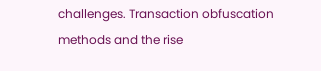challenges. Transaction obfuscation methods and the rise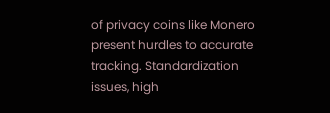of privacy coins like Monero present hurdles to accurate tracking. Standardization issues, high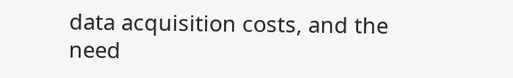data acquisition costs, and the need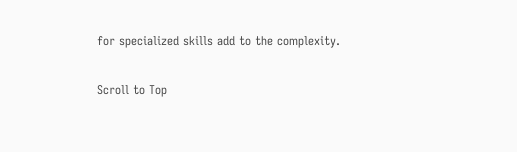for specialized skills add to the complexity.

Scroll to Top